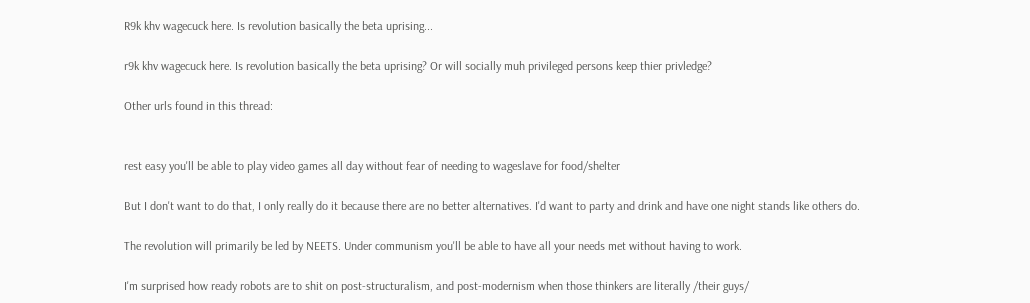R9k khv wagecuck here. Is revolution basically the beta uprising...

r9k khv wagecuck here. Is revolution basically the beta uprising? Or will socially muh privileged persons keep thier privledge?

Other urls found in this thread:


rest easy you'll be able to play video games all day without fear of needing to wageslave for food/shelter

But I don't want to do that, I only really do it because there are no better alternatives. I'd want to party and drink and have one night stands like others do.

The revolution will primarily be led by NEETS. Under communism you'll be able to have all your needs met without having to work.

I'm surprised how ready robots are to shit on post-structuralism, and post-modernism when those thinkers are literally /their guys/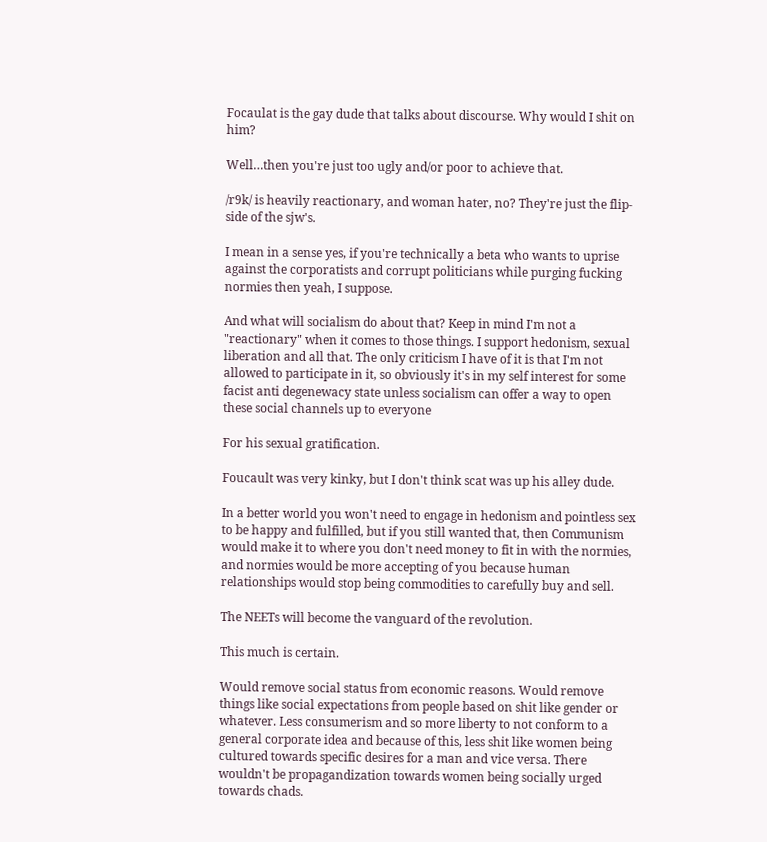Focaulat is the gay dude that talks about discourse. Why would I shit on him?

Well…then you're just too ugly and/or poor to achieve that.

/r9k/ is heavily reactionary, and woman hater, no? They're just the flip-side of the sjw's.

I mean in a sense yes, if you're technically a beta who wants to uprise against the corporatists and corrupt politicians while purging fucking normies then yeah, I suppose.

And what will socialism do about that? Keep in mind I'm not a "reactionary" when it comes to those things. I support hedonism, sexual liberation and all that. The only criticism I have of it is that I'm not allowed to participate in it, so obviously it's in my self interest for some facist anti degenewacy state unless socialism can offer a way to open these social channels up to everyone

For his sexual gratification.

Foucault was very kinky, but I don't think scat was up his alley dude.

In a better world you won't need to engage in hedonism and pointless sex to be happy and fulfilled, but if you still wanted that, then Communism would make it to where you don't need money to fit in with the normies, and normies would be more accepting of you because human relationships would stop being commodities to carefully buy and sell.

The NEETs will become the vanguard of the revolution.

This much is certain.

Would remove social status from economic reasons. Would remove things like social expectations from people based on shit like gender or whatever. Less consumerism and so more liberty to not conform to a general corporate idea and because of this, less shit like women being cultured towards specific desires for a man and vice versa. There wouldn't be propagandization towards women being socially urged towards chads.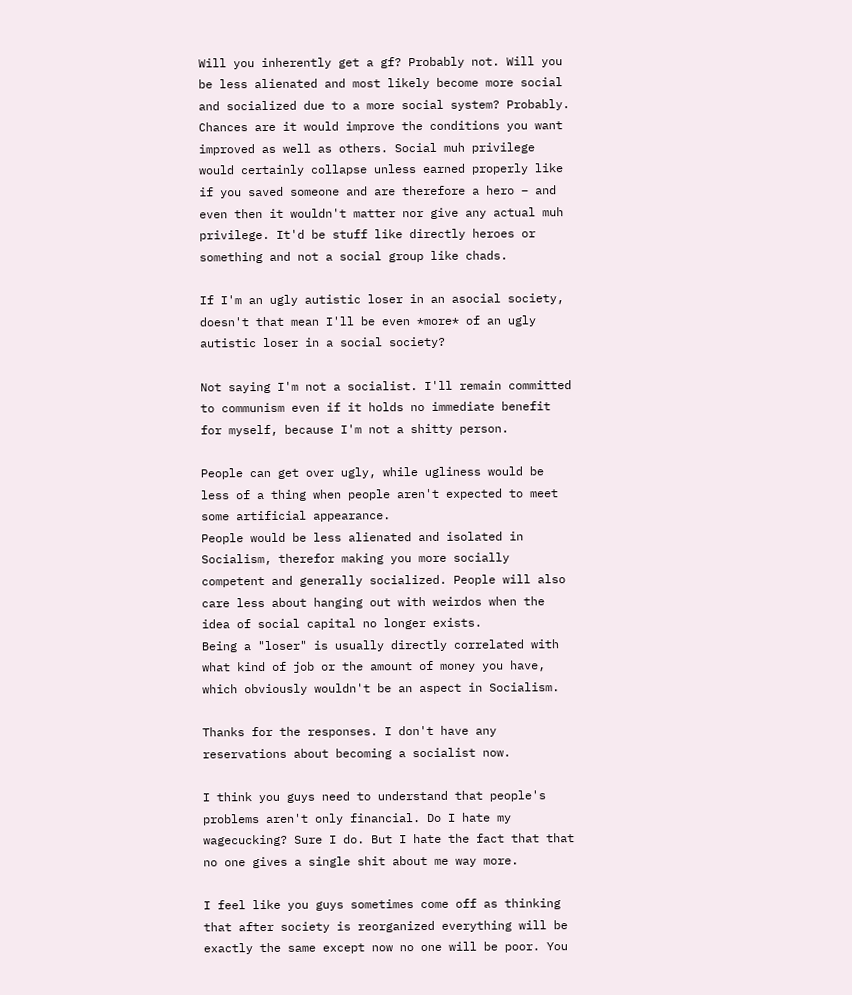Will you inherently get a gf? Probably not. Will you be less alienated and most likely become more social and socialized due to a more social system? Probably. Chances are it would improve the conditions you want improved as well as others. Social muh privilege would certainly collapse unless earned properly like if you saved someone and are therefore a hero – and even then it wouldn't matter nor give any actual muh privilege. It'd be stuff like directly heroes or something and not a social group like chads.

If I'm an ugly autistic loser in an asocial society, doesn't that mean I'll be even *more* of an ugly autistic loser in a social society?

Not saying I'm not a socialist. I'll remain committed to communism even if it holds no immediate benefit for myself, because I'm not a shitty person.

People can get over ugly, while ugliness would be less of a thing when people aren't expected to meet some artificial appearance.
People would be less alienated and isolated in Socialism, therefor making you more socially competent and generally socialized. People will also care less about hanging out with weirdos when the idea of social capital no longer exists.
Being a "loser" is usually directly correlated with what kind of job or the amount of money you have, which obviously wouldn't be an aspect in Socialism.

Thanks for the responses. I don't have any reservations about becoming a socialist now.

I think you guys need to understand that people's problems aren't only financial. Do I hate my wagecucking? Sure I do. But I hate the fact that that no one gives a single shit about me way more.

I feel like you guys sometimes come off as thinking that after society is reorganized everything will be exactly the same except now no one will be poor. You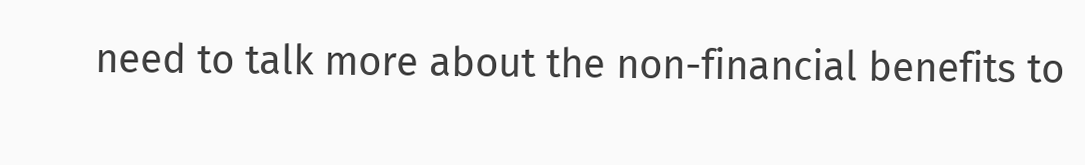need to talk more about the non-financial benefits to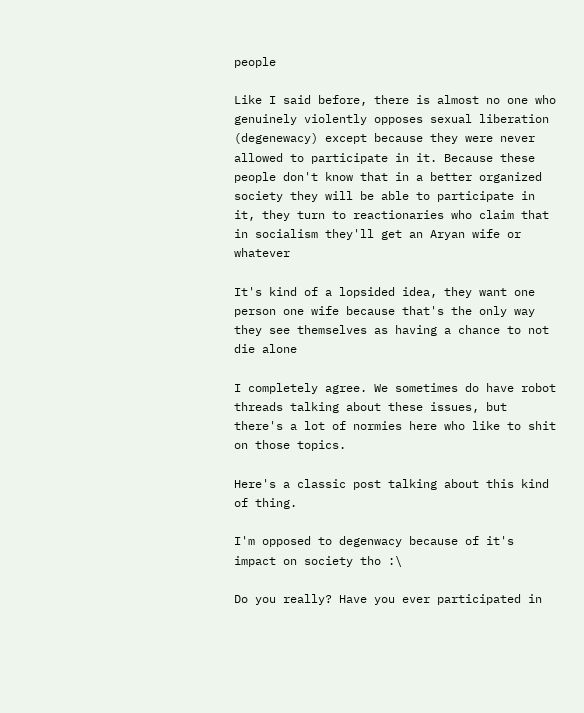people

Like I said before, there is almost no one who genuinely violently opposes sexual liberation (degenewacy) except because they were never allowed to participate in it. Because these people don't know that in a better organized society they will be able to participate in it, they turn to reactionaries who claim that in socialism they'll get an Aryan wife or whatever

It's kind of a lopsided idea, they want one person one wife because that's the only way they see themselves as having a chance to not die alone

I completely agree. We sometimes do have robot threads talking about these issues, but there's a lot of normies here who like to shit on those topics.

Here's a classic post talking about this kind of thing.

I'm opposed to degenwacy because of it's impact on society tho :\

Do you really? Have you ever participated in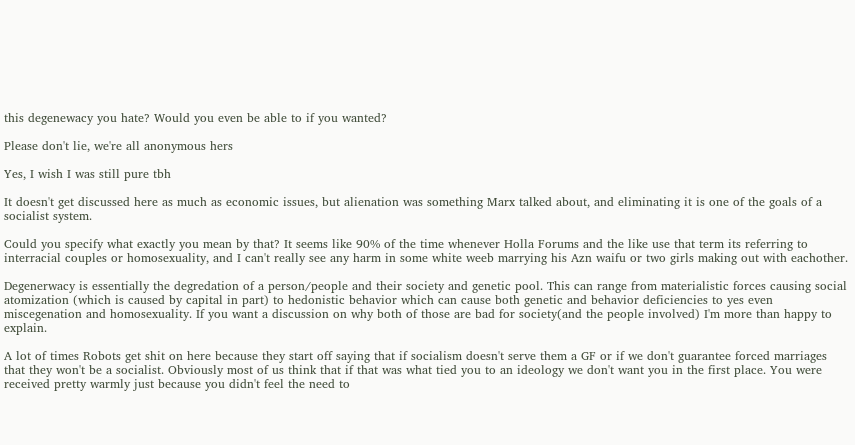this degenewacy you hate? Would you even be able to if you wanted?

Please don't lie, we're all anonymous hers

Yes, I wish I was still pure tbh

It doesn't get discussed here as much as economic issues, but alienation was something Marx talked about, and eliminating it is one of the goals of a socialist system.

Could you specify what exactly you mean by that? It seems like 90% of the time whenever Holla Forums and the like use that term its referring to interracial couples or homosexuality, and I can't really see any harm in some white weeb marrying his Azn waifu or two girls making out with eachother.

Degenerwacy is essentially the degredation of a person/people and their society and genetic pool. This can range from materialistic forces causing social atomization (which is caused by capital in part) to hedonistic behavior which can cause both genetic and behavior deficiencies to yes even miscegenation and homosexuality. If you want a discussion on why both of those are bad for society(and the people involved) I'm more than happy to explain.

A lot of times Robots get shit on here because they start off saying that if socialism doesn't serve them a GF or if we don't guarantee forced marriages that they won't be a socialist. Obviously most of us think that if that was what tied you to an ideology we don't want you in the first place. You were received pretty warmly just because you didn't feel the need to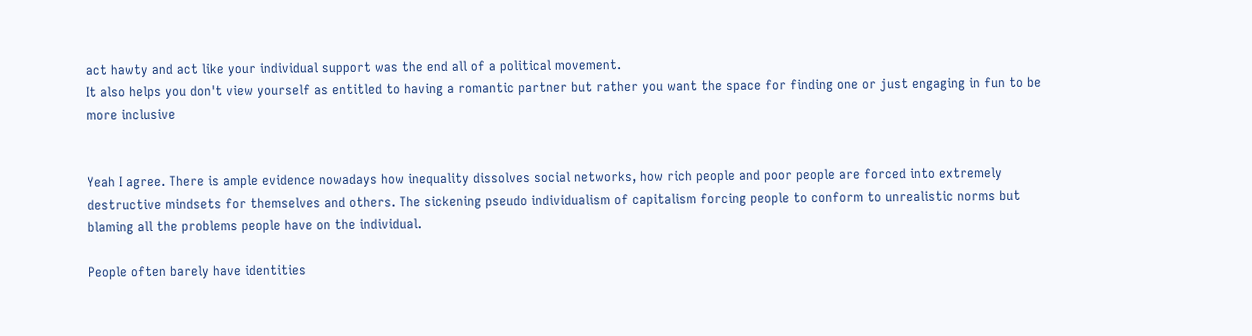act hawty and act like your individual support was the end all of a political movement.
It also helps you don't view yourself as entitled to having a romantic partner but rather you want the space for finding one or just engaging in fun to be more inclusive


Yeah I agree. There is ample evidence nowadays how inequality dissolves social networks, how rich people and poor people are forced into extremely destructive mindsets for themselves and others. The sickening pseudo individualism of capitalism forcing people to conform to unrealistic norms but blaming all the problems people have on the individual.

People often barely have identities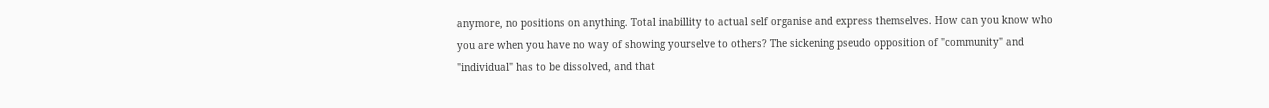anymore, no positions on anything. Total inabillity to actual self organise and express themselves. How can you know who you are when you have no way of showing yourselve to others? The sickening pseudo opposition of "community" and "individual" has to be dissolved, and that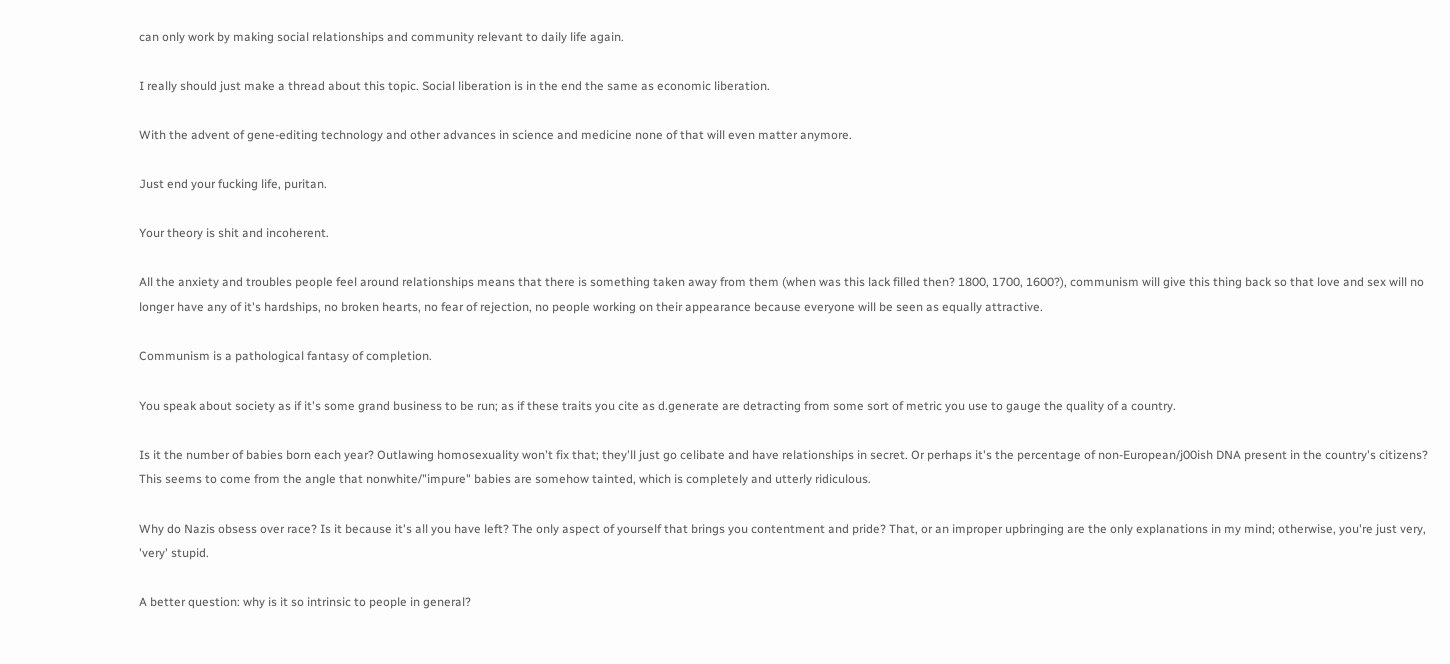can only work by making social relationships and community relevant to daily life again.

I really should just make a thread about this topic. Social liberation is in the end the same as economic liberation.

With the advent of gene-editing technology and other advances in science and medicine none of that will even matter anymore.

Just end your fucking life, puritan.

Your theory is shit and incoherent.

All the anxiety and troubles people feel around relationships means that there is something taken away from them (when was this lack filled then? 1800, 1700, 1600?), communism will give this thing back so that love and sex will no longer have any of it's hardships, no broken hearts, no fear of rejection, no people working on their appearance because everyone will be seen as equally attractive.

Communism is a pathological fantasy of completion.

You speak about society as if it's some grand business to be run; as if these traits you cite as d.generate are detracting from some sort of metric you use to gauge the quality of a country.

Is it the number of babies born each year? Outlawing homosexuality won't fix that; they'll just go celibate and have relationships in secret. Or perhaps it's the percentage of non-European/j00ish DNA present in the country's citizens? This seems to come from the angle that nonwhite/"impure" babies are somehow tainted, which is completely and utterly ridiculous.

Why do Nazis obsess over race? Is it because it's all you have left? The only aspect of yourself that brings you contentment and pride? That, or an improper upbringing are the only explanations in my mind; otherwise, you're just very, 'very' stupid.

A better question: why is it so intrinsic to people in general?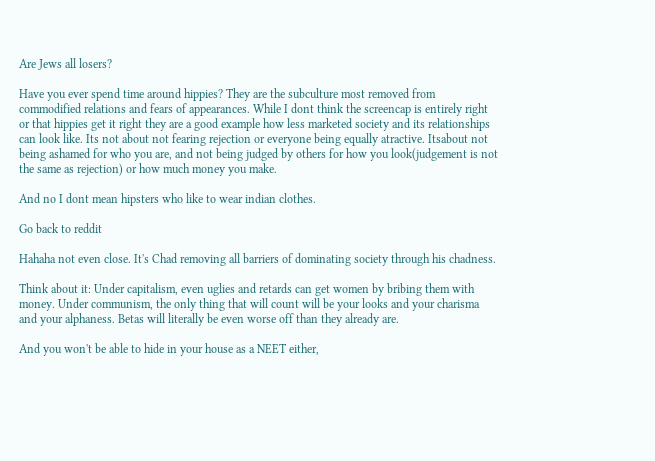Are Jews all losers?

Have you ever spend time around hippies? They are the subculture most removed from commodified relations and fears of appearances. While I dont think the screencap is entirely right or that hippies get it right they are a good example how less marketed society and its relationships can look like. Its not about not fearing rejection or everyone being equally atractive. Itsabout not being ashamed for who you are, and not being judged by others for how you look(judgement is not the same as rejection) or how much money you make.

And no I dont mean hipsters who like to wear indian clothes.

Go back to reddit

Hahaha not even close. It's Chad removing all barriers of dominating society through his chadness.

Think about it: Under capitalism, even uglies and retards can get women by bribing them with money. Under communism, the only thing that will count will be your looks and your charisma and your alphaness. Betas will literally be even worse off than they already are.

And you won't be able to hide in your house as a NEET either,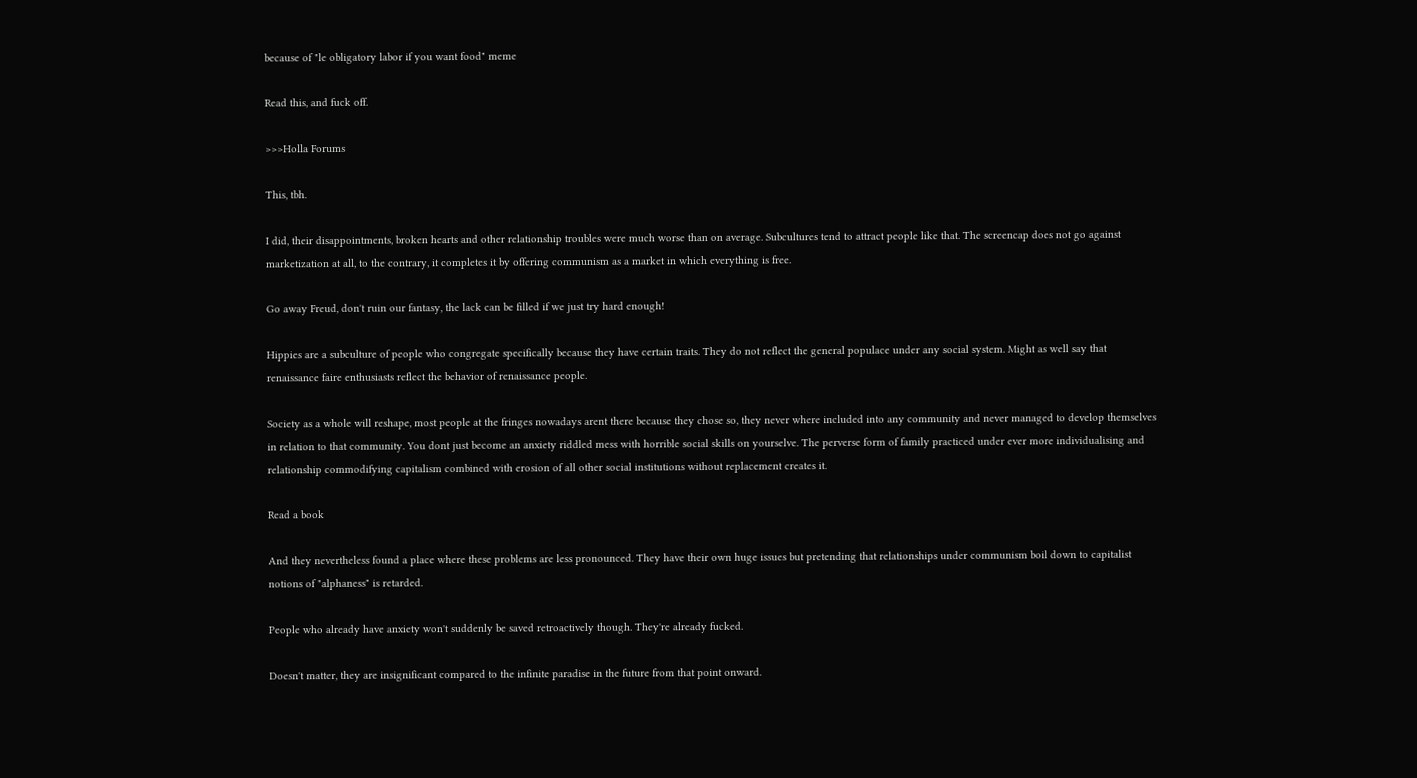because of "le obligatory labor if you want food" meme

Read this, and fuck off.

>>>Holla Forums

This, tbh.

I did, their disappointments, broken hearts and other relationship troubles were much worse than on average. Subcultures tend to attract people like that. The screencap does not go against marketization at all, to the contrary, it completes it by offering communism as a market in which everything is free.

Go away Freud, don't ruin our fantasy, the lack can be filled if we just try hard enough!

Hippies are a subculture of people who congregate specifically because they have certain traits. They do not reflect the general populace under any social system. Might as well say that renaissance faire enthusiasts reflect the behavior of renaissance people.

Society as a whole will reshape, most people at the fringes nowadays arent there because they chose so, they never where included into any community and never managed to develop themselves in relation to that community. You dont just become an anxiety riddled mess with horrible social skills on yourselve. The perverse form of family practiced under ever more individualising and relationship commodifying capitalism combined with erosion of all other social institutions without replacement creates it.

Read a book

And they nevertheless found a place where these problems are less pronounced. They have their own huge issues but pretending that relationships under communism boil down to capitalist notions of "alphaness" is retarded.

People who already have anxiety won't suddenly be saved retroactively though. They're already fucked.

Doesn't matter, they are insignificant compared to the infinite paradise in the future from that point onward.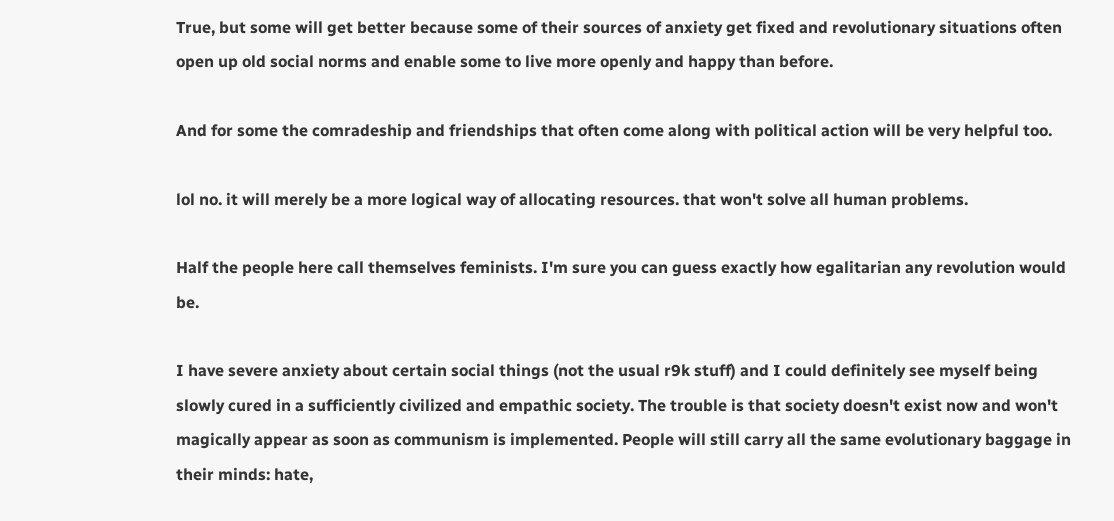True, but some will get better because some of their sources of anxiety get fixed and revolutionary situations often open up old social norms and enable some to live more openly and happy than before.

And for some the comradeship and friendships that often come along with political action will be very helpful too.

lol no. it will merely be a more logical way of allocating resources. that won't solve all human problems.

Half the people here call themselves feminists. I'm sure you can guess exactly how egalitarian any revolution would be.

I have severe anxiety about certain social things (not the usual r9k stuff) and I could definitely see myself being slowly cured in a sufficiently civilized and empathic society. The trouble is that society doesn't exist now and won't magically appear as soon as communism is implemented. People will still carry all the same evolutionary baggage in their minds: hate,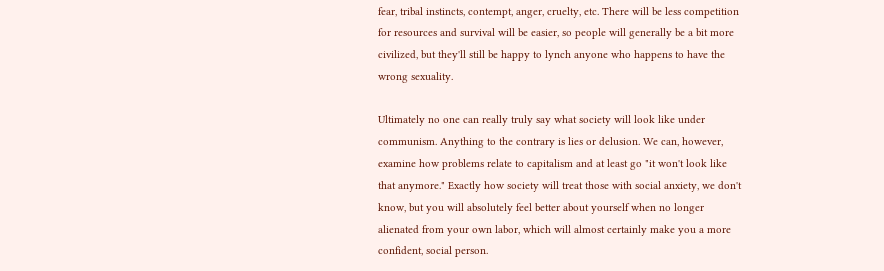fear, tribal instincts, contempt, anger, cruelty, etc. There will be less competition for resources and survival will be easier, so people will generally be a bit more civilized, but they'll still be happy to lynch anyone who happens to have the wrong sexuality.

Ultimately no one can really truly say what society will look like under communism. Anything to the contrary is lies or delusion. We can, however, examine how problems relate to capitalism and at least go "it won't look like that anymore." Exactly how society will treat those with social anxiety, we don't know, but you will absolutely feel better about yourself when no longer alienated from your own labor, which will almost certainly make you a more confident, social person.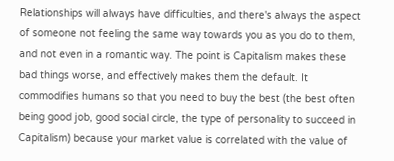Relationships will always have difficulties, and there's always the aspect of someone not feeling the same way towards you as you do to them, and not even in a romantic way. The point is Capitalism makes these bad things worse, and effectively makes them the default. It commodifies humans so that you need to buy the best (the best often being good job, good social circle, the type of personality to succeed in Capitalism) because your market value is correlated with the value of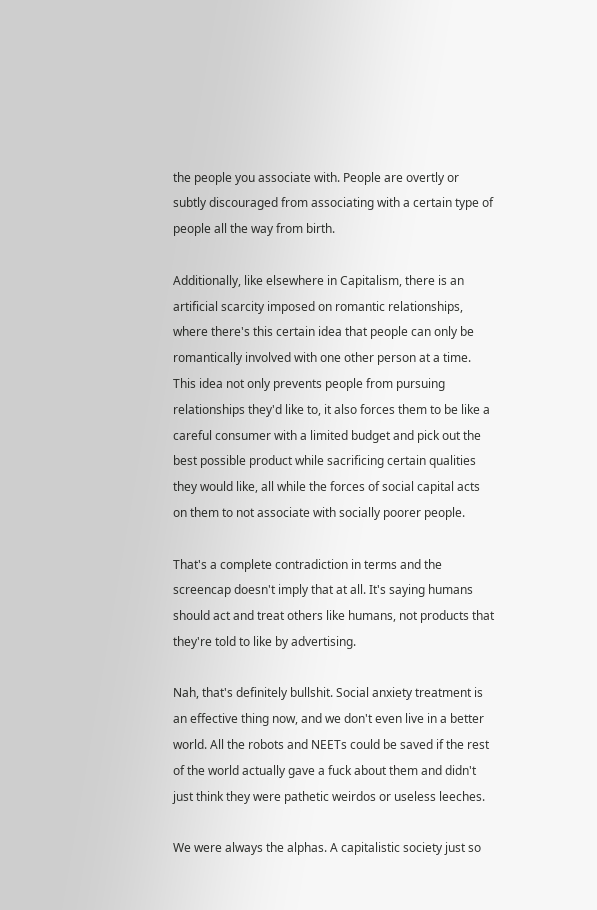the people you associate with. People are overtly or subtly discouraged from associating with a certain type of people all the way from birth.

Additionally, like elsewhere in Capitalism, there is an artificial scarcity imposed on romantic relationships, where there's this certain idea that people can only be romantically involved with one other person at a time. This idea not only prevents people from pursuing relationships they'd like to, it also forces them to be like a careful consumer with a limited budget and pick out the best possible product while sacrificing certain qualities they would like, all while the forces of social capital acts on them to not associate with socially poorer people.

That's a complete contradiction in terms and the screencap doesn't imply that at all. It's saying humans should act and treat others like humans, not products that they're told to like by advertising.

Nah, that's definitely bullshit. Social anxiety treatment is an effective thing now, and we don't even live in a better world. All the robots and NEETs could be saved if the rest of the world actually gave a fuck about them and didn't just think they were pathetic weirdos or useless leeches.

We were always the alphas. A capitalistic society just so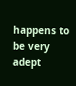happens to be very adept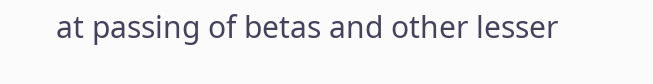at passing of betas and other lesser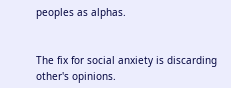peoples as alphas.


The fix for social anxiety is discarding other's opinions.